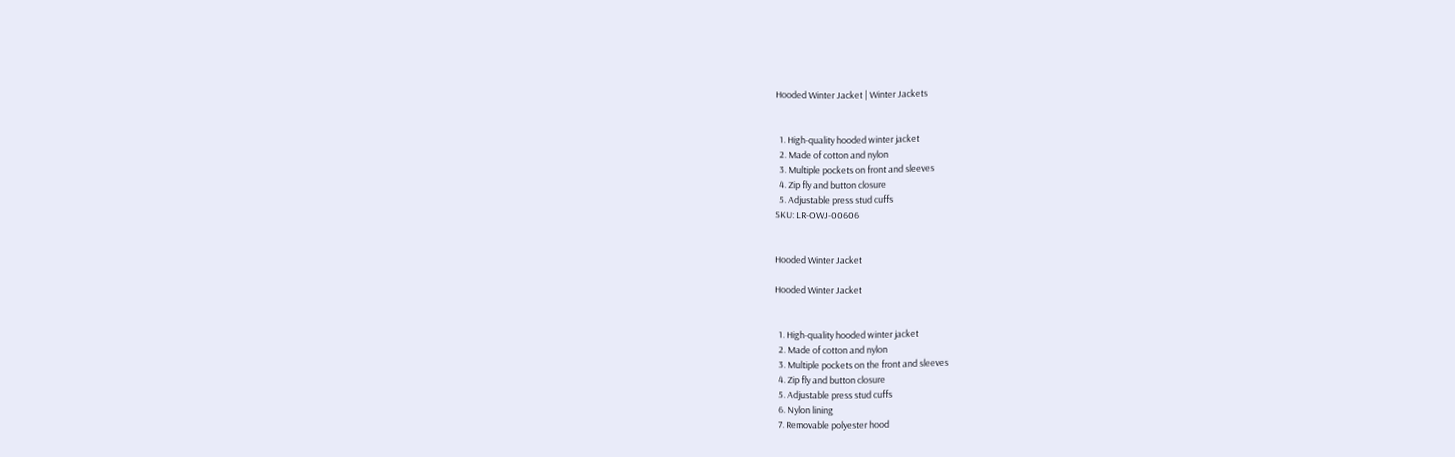Hooded Winter Jacket | Winter Jackets


  1. High-quality hooded winter jacket
  2. Made of cotton and nylon
  3. Multiple pockets on front and sleeves
  4. Zip fly and button closure
  5. Adjustable press stud cuffs
SKU: LR-OWJ-00606


Hooded Winter Jacket

Hooded Winter Jacket


  1. High-quality hooded winter jacket
  2. Made of cotton and nylon
  3. Multiple pockets on the front and sleeves
  4. Zip fly and button closure
  5. Adjustable press stud cuffs
  6. Nylon lining
  7. Removable polyester hood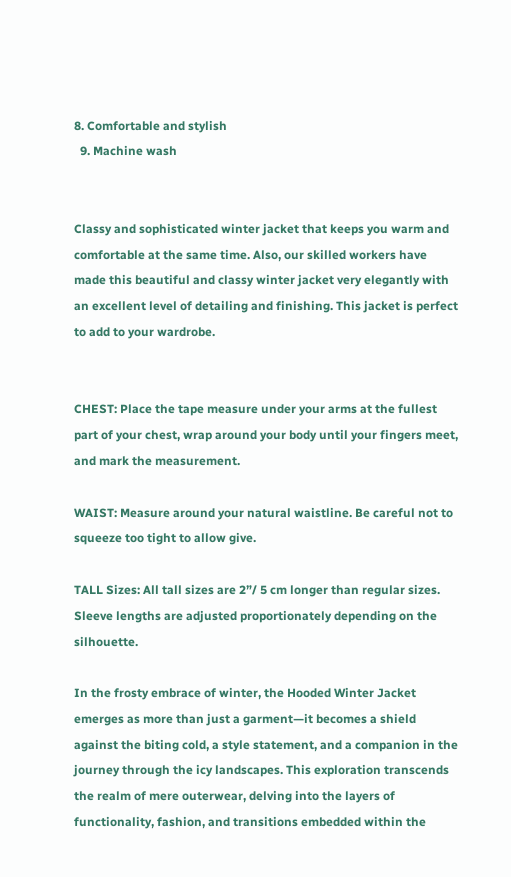8. Comfortable and stylish
  9. Machine wash


Classy and sophisticated winter jacket that keeps you warm and comfortable at the same time. Also, our skilled workers have made this beautiful and classy winter jacket very elegantly with an excellent level of detailing and finishing. This jacket is perfect to add to your wardrobe.


CHEST: Place the tape measure under your arms at the fullest part of your chest, wrap around your body until your fingers meet, and mark the measurement.

WAIST: Measure around your natural waistline. Be careful not to squeeze too tight to allow give.

TALL Sizes: All tall sizes are 2”/ 5 cm longer than regular sizes. Sleeve lengths are adjusted proportionately depending on the silhouette.

In the frosty embrace of winter, the Hooded Winter Jacket emerges as more than just a garment—it becomes a shield against the biting cold, a style statement, and a companion in the journey through the icy landscapes. This exploration transcends the realm of mere outerwear, delving into the layers of functionality, fashion, and transitions embedded within the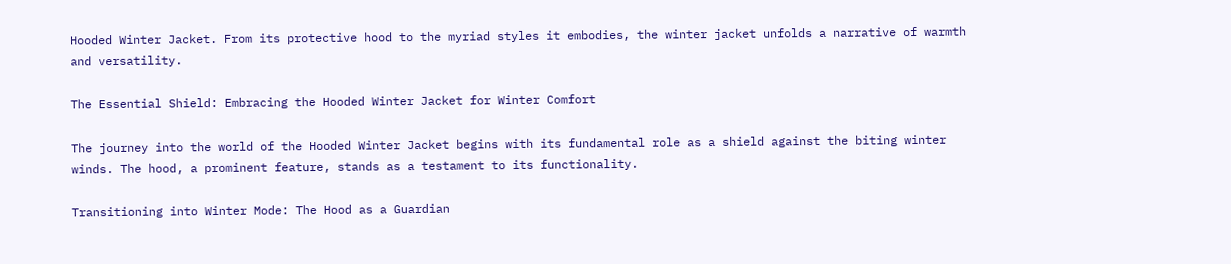Hooded Winter Jacket. From its protective hood to the myriad styles it embodies, the winter jacket unfolds a narrative of warmth and versatility.

The Essential Shield: Embracing the Hooded Winter Jacket for Winter Comfort

The journey into the world of the Hooded Winter Jacket begins with its fundamental role as a shield against the biting winter winds. The hood, a prominent feature, stands as a testament to its functionality.

Transitioning into Winter Mode: The Hood as a Guardian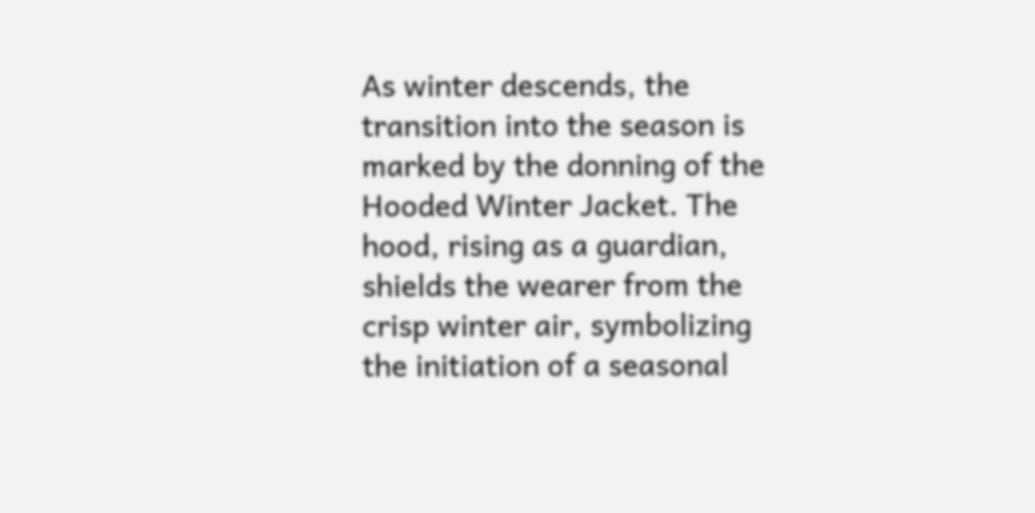As winter descends, the transition into the season is marked by the donning of the Hooded Winter Jacket. The hood, rising as a guardian, shields the wearer from the crisp winter air, symbolizing the initiation of a seasonal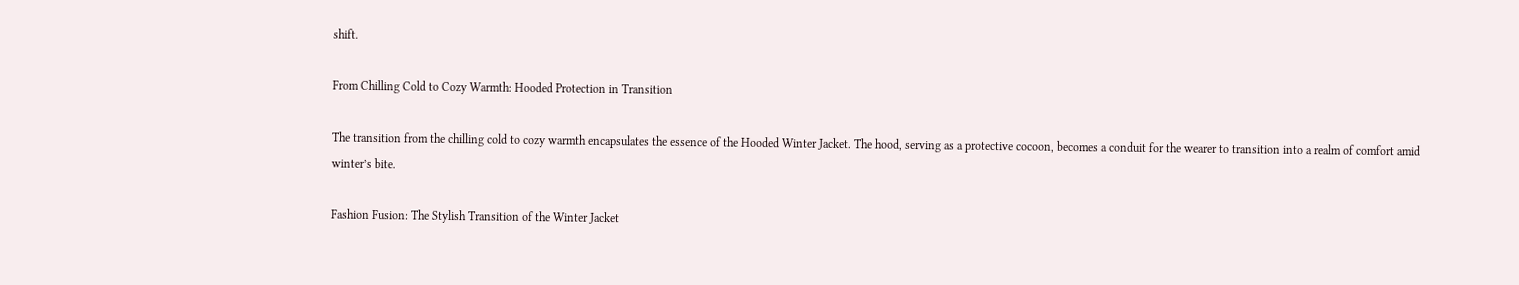shift.

From Chilling Cold to Cozy Warmth: Hooded Protection in Transition

The transition from the chilling cold to cozy warmth encapsulates the essence of the Hooded Winter Jacket. The hood, serving as a protective cocoon, becomes a conduit for the wearer to transition into a realm of comfort amid winter’s bite.

Fashion Fusion: The Stylish Transition of the Winter Jacket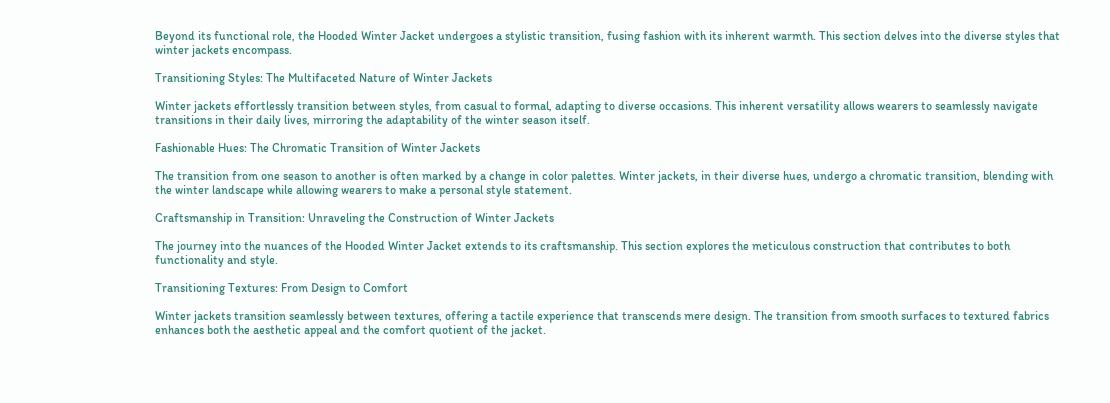Beyond its functional role, the Hooded Winter Jacket undergoes a stylistic transition, fusing fashion with its inherent warmth. This section delves into the diverse styles that winter jackets encompass.

Transitioning Styles: The Multifaceted Nature of Winter Jackets

Winter jackets effortlessly transition between styles, from casual to formal, adapting to diverse occasions. This inherent versatility allows wearers to seamlessly navigate transitions in their daily lives, mirroring the adaptability of the winter season itself.

Fashionable Hues: The Chromatic Transition of Winter Jackets

The transition from one season to another is often marked by a change in color palettes. Winter jackets, in their diverse hues, undergo a chromatic transition, blending with the winter landscape while allowing wearers to make a personal style statement.

Craftsmanship in Transition: Unraveling the Construction of Winter Jackets

The journey into the nuances of the Hooded Winter Jacket extends to its craftsmanship. This section explores the meticulous construction that contributes to both functionality and style.

Transitioning Textures: From Design to Comfort

Winter jackets transition seamlessly between textures, offering a tactile experience that transcends mere design. The transition from smooth surfaces to textured fabrics enhances both the aesthetic appeal and the comfort quotient of the jacket.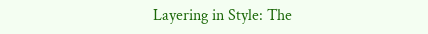Layering in Style: The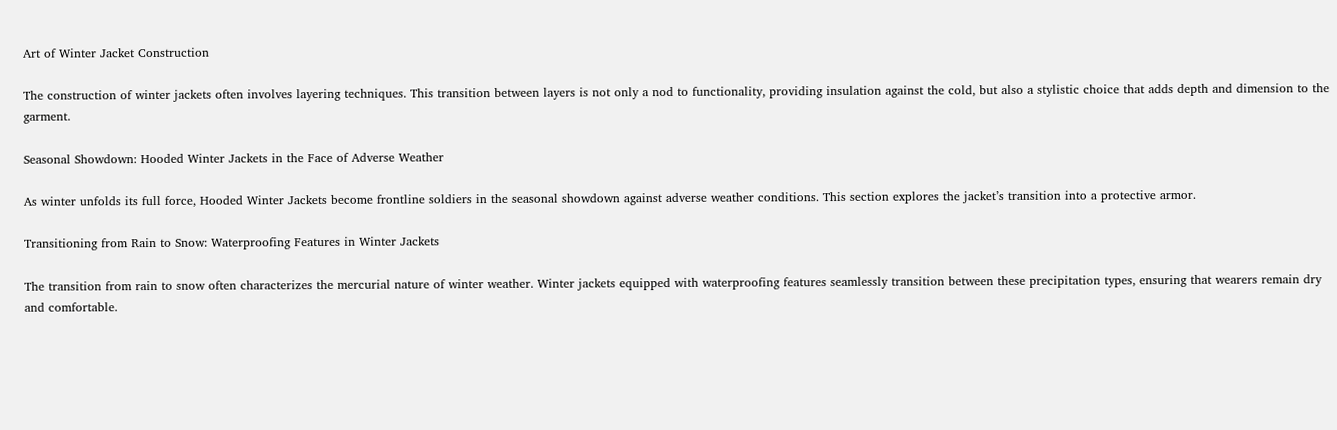Art of Winter Jacket Construction

The construction of winter jackets often involves layering techniques. This transition between layers is not only a nod to functionality, providing insulation against the cold, but also a stylistic choice that adds depth and dimension to the garment.

Seasonal Showdown: Hooded Winter Jackets in the Face of Adverse Weather

As winter unfolds its full force, Hooded Winter Jackets become frontline soldiers in the seasonal showdown against adverse weather conditions. This section explores the jacket’s transition into a protective armor.

Transitioning from Rain to Snow: Waterproofing Features in Winter Jackets

The transition from rain to snow often characterizes the mercurial nature of winter weather. Winter jackets equipped with waterproofing features seamlessly transition between these precipitation types, ensuring that wearers remain dry and comfortable.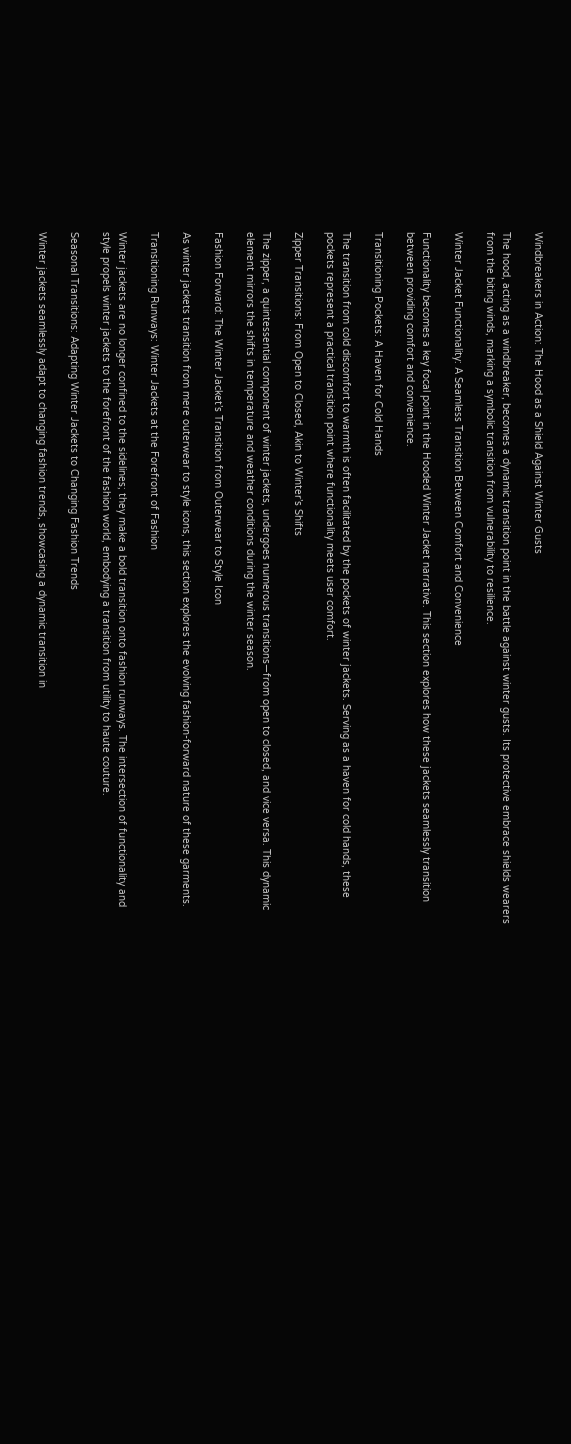Windbreakers in Action: The Hood as a Shield Against Winter Gusts

The hood, acting as a windbreaker, becomes a dynamic transition point in the battle against winter gusts. Its protective embrace shields wearers from the biting winds, marking a symbolic transition from vulnerability to resilience.

Winter Jacket Functionality: A Seamless Transition Between Comfort and Convenience

Functionality becomes a key focal point in the Hooded Winter Jacket narrative. This section explores how these jackets seamlessly transition between providing comfort and convenience.

Transitioning Pockets: A Haven for Cold Hands

The transition from cold discomfort to warmth is often facilitated by the pockets of winter jackets. Serving as a haven for cold hands, these pockets represent a practical transition point where functionality meets user comfort.

Zipper Transitions: From Open to Closed, Akin to Winter’s Shifts

The zipper, a quintessential component of winter jackets, undergoes numerous transitions—from open to closed, and vice versa. This dynamic element mirrors the shifts in temperature and weather conditions during the winter season.

Fashion Forward: The Winter Jacket’s Transition from Outerwear to Style Icon

As winter jackets transition from mere outerwear to style icons, this section explores the evolving fashion-forward nature of these garments.

Transitioning Runways: Winter Jackets at the Forefront of Fashion

Winter jackets are no longer confined to the sidelines; they make a bold transition onto fashion runways. The intersection of functionality and style propels winter jackets to the forefront of the fashion world, embodying a transition from utility to haute couture.

Seasonal Transitions: Adapting Winter Jackets to Changing Fashion Trends

Winter jackets seamlessly adapt to changing fashion trends, showcasing a dynamic transition in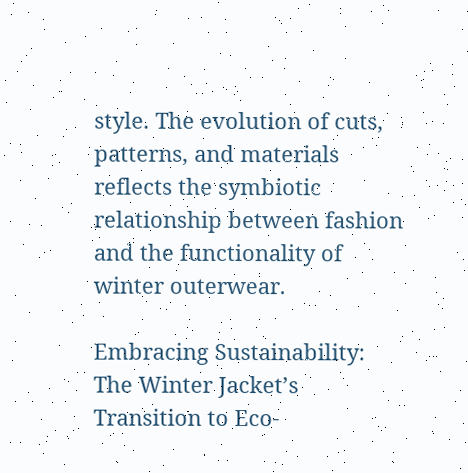style. The evolution of cuts, patterns, and materials reflects the symbiotic relationship between fashion and the functionality of winter outerwear.

Embracing Sustainability: The Winter Jacket’s Transition to Eco-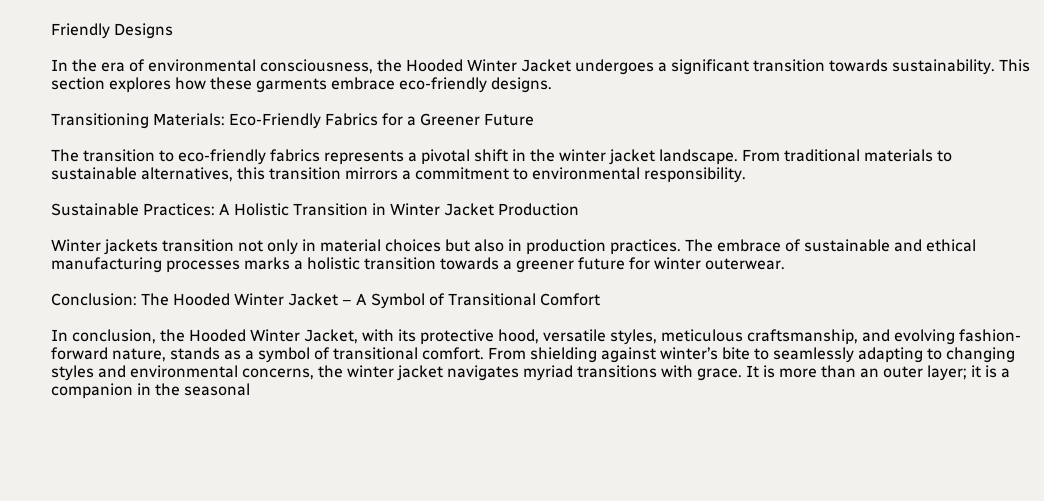Friendly Designs

In the era of environmental consciousness, the Hooded Winter Jacket undergoes a significant transition towards sustainability. This section explores how these garments embrace eco-friendly designs.

Transitioning Materials: Eco-Friendly Fabrics for a Greener Future

The transition to eco-friendly fabrics represents a pivotal shift in the winter jacket landscape. From traditional materials to sustainable alternatives, this transition mirrors a commitment to environmental responsibility.

Sustainable Practices: A Holistic Transition in Winter Jacket Production

Winter jackets transition not only in material choices but also in production practices. The embrace of sustainable and ethical manufacturing processes marks a holistic transition towards a greener future for winter outerwear.

Conclusion: The Hooded Winter Jacket – A Symbol of Transitional Comfort

In conclusion, the Hooded Winter Jacket, with its protective hood, versatile styles, meticulous craftsmanship, and evolving fashion-forward nature, stands as a symbol of transitional comfort. From shielding against winter’s bite to seamlessly adapting to changing styles and environmental concerns, the winter jacket navigates myriad transitions with grace. It is more than an outer layer; it is a companion in the seasonal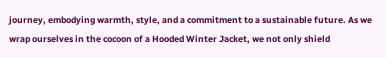journey, embodying warmth, style, and a commitment to a sustainable future. As we wrap ourselves in the cocoon of a Hooded Winter Jacket, we not only shield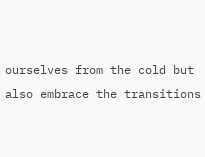ourselves from the cold but also embrace the transitions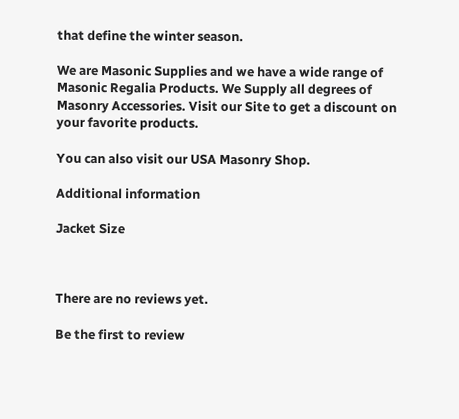that define the winter season.

We are Masonic Supplies and we have a wide range of Masonic Regalia Products. We Supply all degrees of Masonry Accessories. Visit our Site to get a discount on your favorite products.

You can also visit our USA Masonry Shop.

Additional information

Jacket Size



There are no reviews yet.

Be the first to review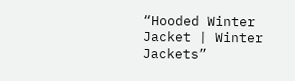“Hooded Winter Jacket | Winter Jackets”